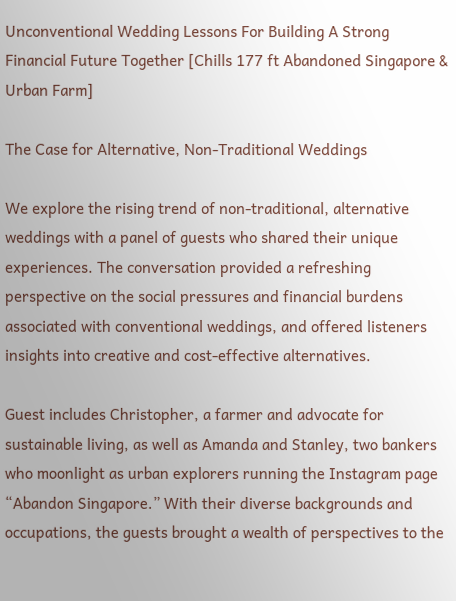Unconventional Wedding Lessons For Building A Strong Financial Future Together [Chills 177 ft Abandoned Singapore & Urban Farm]

The Case for Alternative, Non-Traditional Weddings

We explore the rising trend of non-traditional, alternative weddings with a panel of guests who shared their unique experiences. The conversation provided a refreshing perspective on the social pressures and financial burdens associated with conventional weddings, and offered listeners insights into creative and cost-effective alternatives.

Guest includes Christopher, a farmer and advocate for sustainable living, as well as Amanda and Stanley, two bankers who moonlight as urban explorers running the Instagram page “Abandon Singapore.” With their diverse backgrounds and occupations, the guests brought a wealth of perspectives to the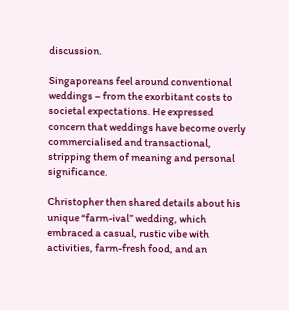discussion.

Singaporeans feel around conventional weddings – from the exorbitant costs to societal expectations. He expressed concern that weddings have become overly commercialised and transactional, stripping them of meaning and personal significance.

Christopher then shared details about his unique “farm-ival” wedding, which embraced a casual, rustic vibe with activities, farm-fresh food, and an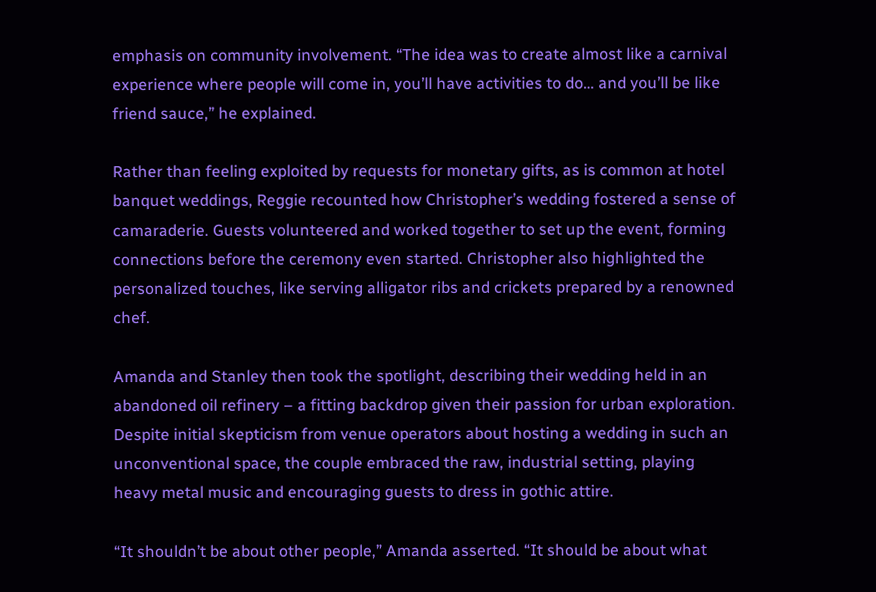emphasis on community involvement. “The idea was to create almost like a carnival experience where people will come in, you’ll have activities to do… and you’ll be like friend sauce,” he explained.

Rather than feeling exploited by requests for monetary gifts, as is common at hotel banquet weddings, Reggie recounted how Christopher’s wedding fostered a sense of camaraderie. Guests volunteered and worked together to set up the event, forming connections before the ceremony even started. Christopher also highlighted the personalized touches, like serving alligator ribs and crickets prepared by a renowned chef.

Amanda and Stanley then took the spotlight, describing their wedding held in an abandoned oil refinery – a fitting backdrop given their passion for urban exploration. Despite initial skepticism from venue operators about hosting a wedding in such an unconventional space, the couple embraced the raw, industrial setting, playing heavy metal music and encouraging guests to dress in gothic attire.

“It shouldn’t be about other people,” Amanda asserted. “It should be about what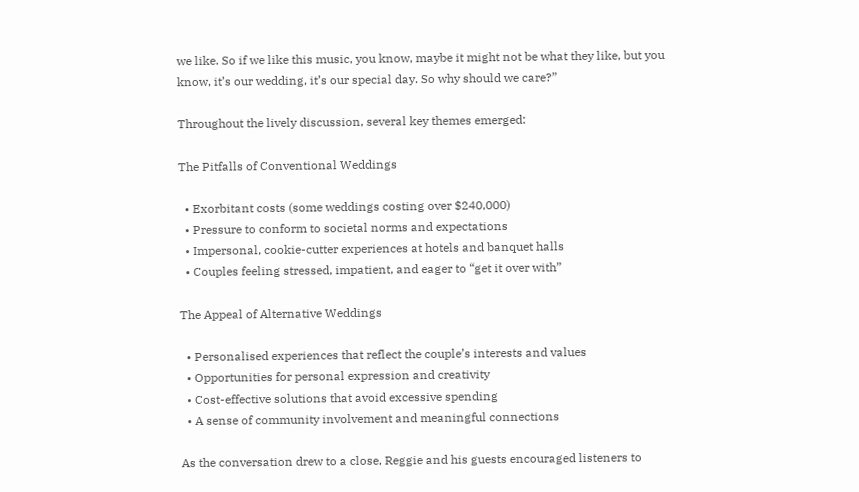we like. So if we like this music, you know, maybe it might not be what they like, but you know, it’s our wedding, it’s our special day. So why should we care?”

Throughout the lively discussion, several key themes emerged:

The Pitfalls of Conventional Weddings

  • Exorbitant costs (some weddings costing over $240,000)
  • Pressure to conform to societal norms and expectations
  • Impersonal, cookie-cutter experiences at hotels and banquet halls
  • Couples feeling stressed, impatient, and eager to “get it over with”

The Appeal of Alternative Weddings

  • Personalised experiences that reflect the couple’s interests and values
  • Opportunities for personal expression and creativity
  • Cost-effective solutions that avoid excessive spending
  • A sense of community involvement and meaningful connections

As the conversation drew to a close, Reggie and his guests encouraged listeners to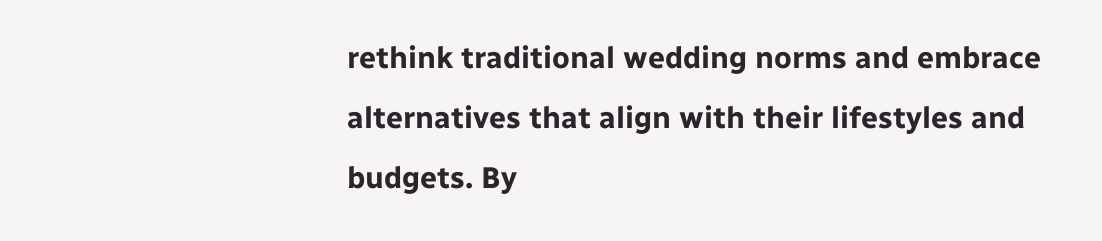rethink traditional wedding norms and embrace alternatives that align with their lifestyles and budgets. By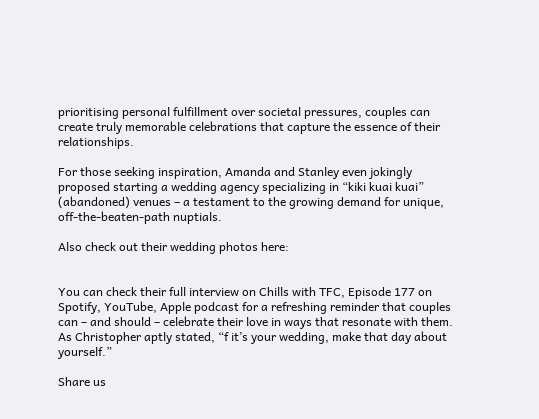prioritising personal fulfillment over societal pressures, couples can create truly memorable celebrations that capture the essence of their relationships.

For those seeking inspiration, Amanda and Stanley even jokingly proposed starting a wedding agency specializing in “kiki kuai kuai” (abandoned) venues – a testament to the growing demand for unique, off-the-beaten-path nuptials.

Also check out their wedding photos here:


You can check their full interview on Chills with TFC, Episode 177 on Spotify, YouTube, Apple podcast for a refreshing reminder that couples can – and should – celebrate their love in ways that resonate with them. As Christopher aptly stated, “f it’s your wedding, make that day about yourself.”

Share us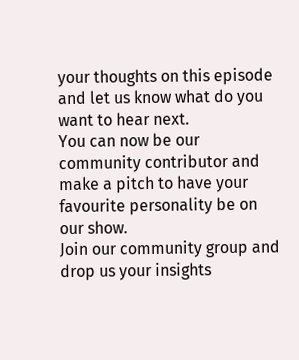your thoughts on this episode and let us know what do you want to hear next.
You can now be our community contributor and make a pitch to have your favourite personality be on our show.
Join our community group and drop us your insights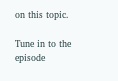on this topic.

Tune in to the episode